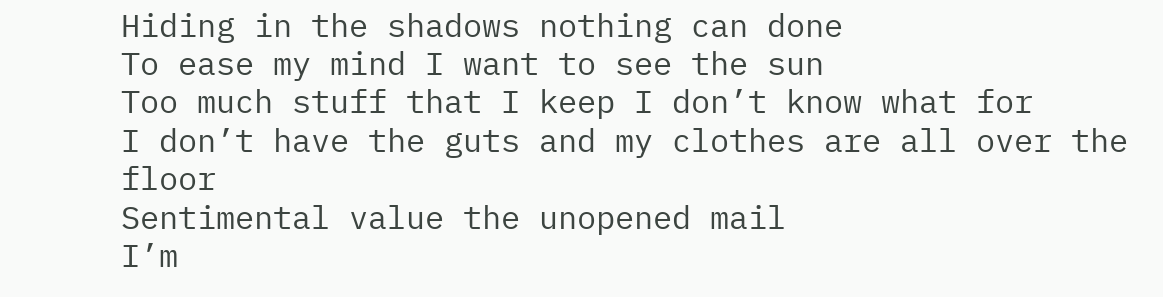Hiding in the shadows nothing can done
To ease my mind I want to see the sun
Too much stuff that I keep I don’t know what for
I don’t have the guts and my clothes are all over the floor
Sentimental value the unopened mail
I’m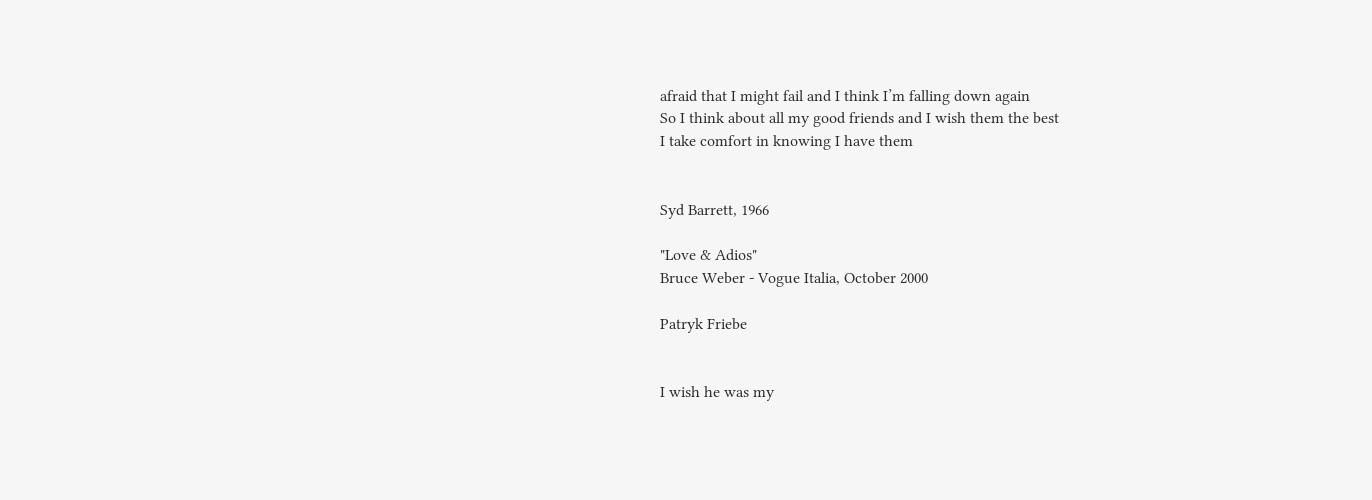afraid that I might fail and I think I’m falling down again
So I think about all my good friends and I wish them the best
I take comfort in knowing I have them


Syd Barrett, 1966

"Love & Adios"
Bruce Weber - Vogue Italia, October 2000

Patryk Friebe


I wish he was my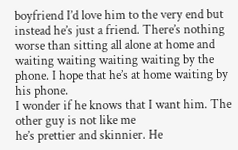boyfriend I’d love him to the very end but instead he’s just a friend. There’s nothing worse than sitting all alone at home and waiting waiting waiting waiting by the phone. I hope that he’s at home waiting by his phone.
I wonder if he knows that I want him. The other guy is not like me
he’s prettier and skinnier. He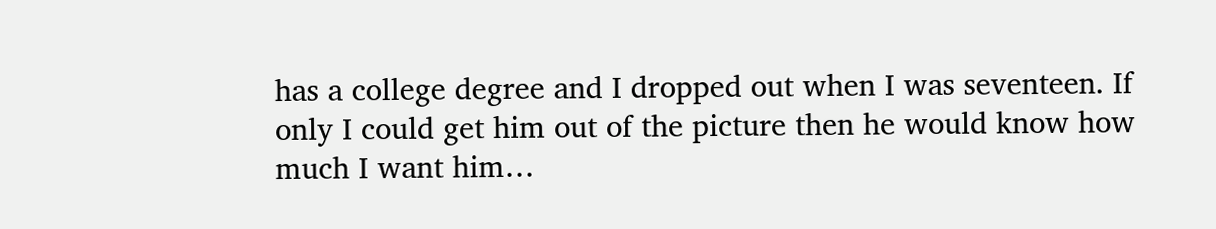has a college degree and I dropped out when I was seventeen. If only I could get him out of the picture then he would know how much I want him…